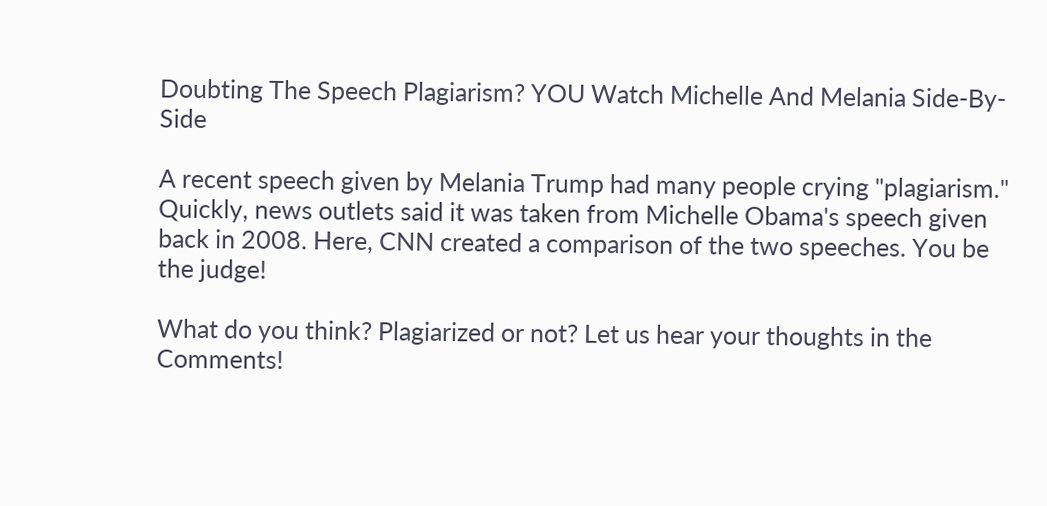Doubting The Speech Plagiarism? YOU Watch Michelle And Melania Side-By-Side

A recent speech given by Melania Trump had many people crying "plagiarism." Quickly, news outlets said it was taken from Michelle Obama's speech given back in 2008. Here, CNN created a comparison of the two speeches. You be the judge!

What do you think? Plagiarized or not? Let us hear your thoughts in the Comments!